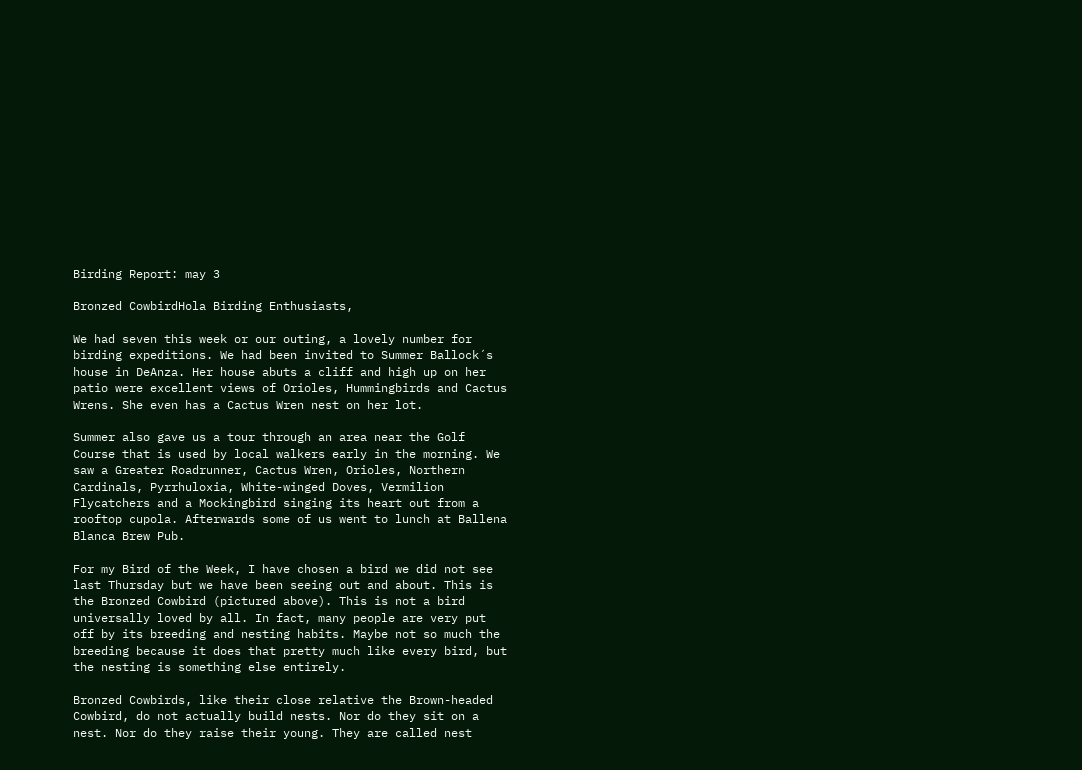Birding Report: may 3

Bronzed CowbirdHola Birding Enthusiasts,

We had seven this week or our outing, a lovely number for birding expeditions. We had been invited to Summer Ballock´s house in DeAnza. Her house abuts a cliff and high up on her patio were excellent views of Orioles, Hummingbirds and Cactus Wrens. She even has a Cactus Wren nest on her lot.

Summer also gave us a tour through an area near the Golf Course that is used by local walkers early in the morning. We saw a Greater Roadrunner, Cactus Wren, Orioles, Northern Cardinals, Pyrrhuloxia, White-winged Doves, Vermilion Flycatchers and a Mockingbird singing its heart out from a rooftop cupola. Afterwards some of us went to lunch at Ballena Blanca Brew Pub.

For my Bird of the Week, I have chosen a bird we did not see last Thursday but we have been seeing out and about. This is the Bronzed Cowbird (pictured above). This is not a bird universally loved by all. In fact, many people are very put off by its breeding and nesting habits. Maybe not so much the breeding because it does that pretty much like every bird, but the nesting is something else entirely.

Bronzed Cowbirds, like their close relative the Brown-headed Cowbird, do not actually build nests. Nor do they sit on a nest. Nor do they raise their young. They are called nest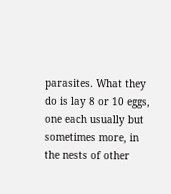parasites. What they do is lay 8 or 10 eggs, one each usually but sometimes more, in the nests of other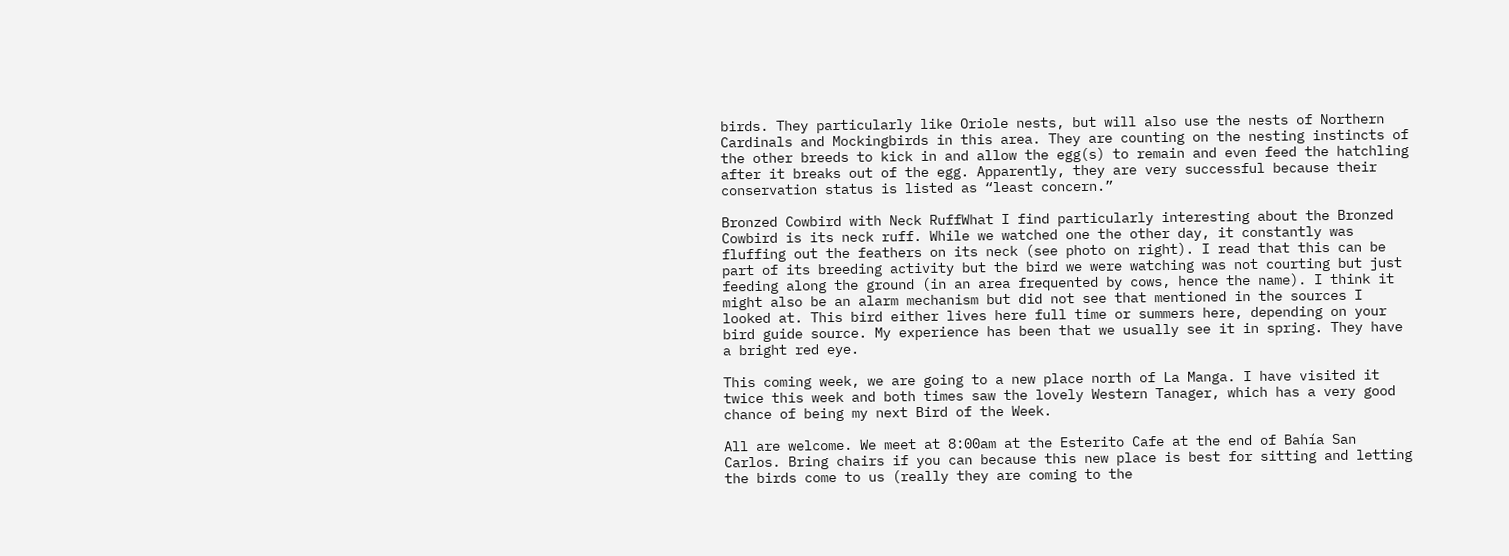birds. They particularly like Oriole nests, but will also use the nests of Northern Cardinals and Mockingbirds in this area. They are counting on the nesting instincts of the other breeds to kick in and allow the egg(s) to remain and even feed the hatchling after it breaks out of the egg. Apparently, they are very successful because their conservation status is listed as “least concern.”

Bronzed Cowbird with Neck RuffWhat I find particularly interesting about the Bronzed Cowbird is its neck ruff. While we watched one the other day, it constantly was fluffing out the feathers on its neck (see photo on right). I read that this can be part of its breeding activity but the bird we were watching was not courting but just feeding along the ground (in an area frequented by cows, hence the name). I think it might also be an alarm mechanism but did not see that mentioned in the sources I looked at. This bird either lives here full time or summers here, depending on your bird guide source. My experience has been that we usually see it in spring. They have a bright red eye.

This coming week, we are going to a new place north of La Manga. I have visited it twice this week and both times saw the lovely Western Tanager, which has a very good chance of being my next Bird of the Week.

All are welcome. We meet at 8:00am at the Esterito Cafe at the end of Bahía San Carlos. Bring chairs if you can because this new place is best for sitting and letting the birds come to us (really they are coming to the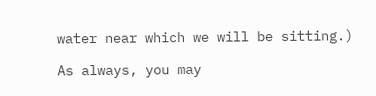water near which we will be sitting.)

As always, you may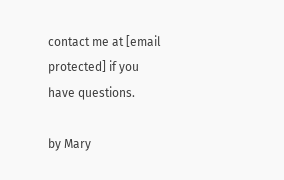contact me at [email protected] if you have questions.

by Mary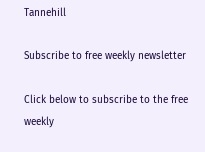Tannehill

Subscribe to free weekly newsletter

Click below to subscribe to the free weekly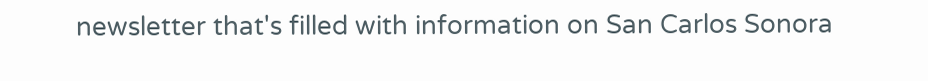newsletter that's filled with information on San Carlos Sonora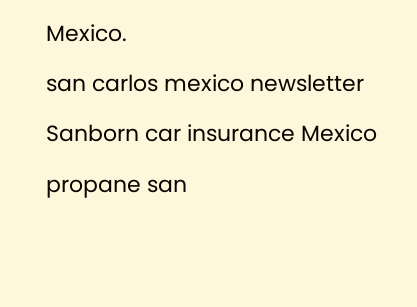Mexico.

san carlos mexico newsletter

Sanborn car insurance Mexico

propane san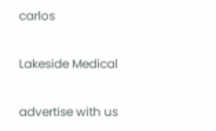carlos

Lakeside Medical

advertise with us